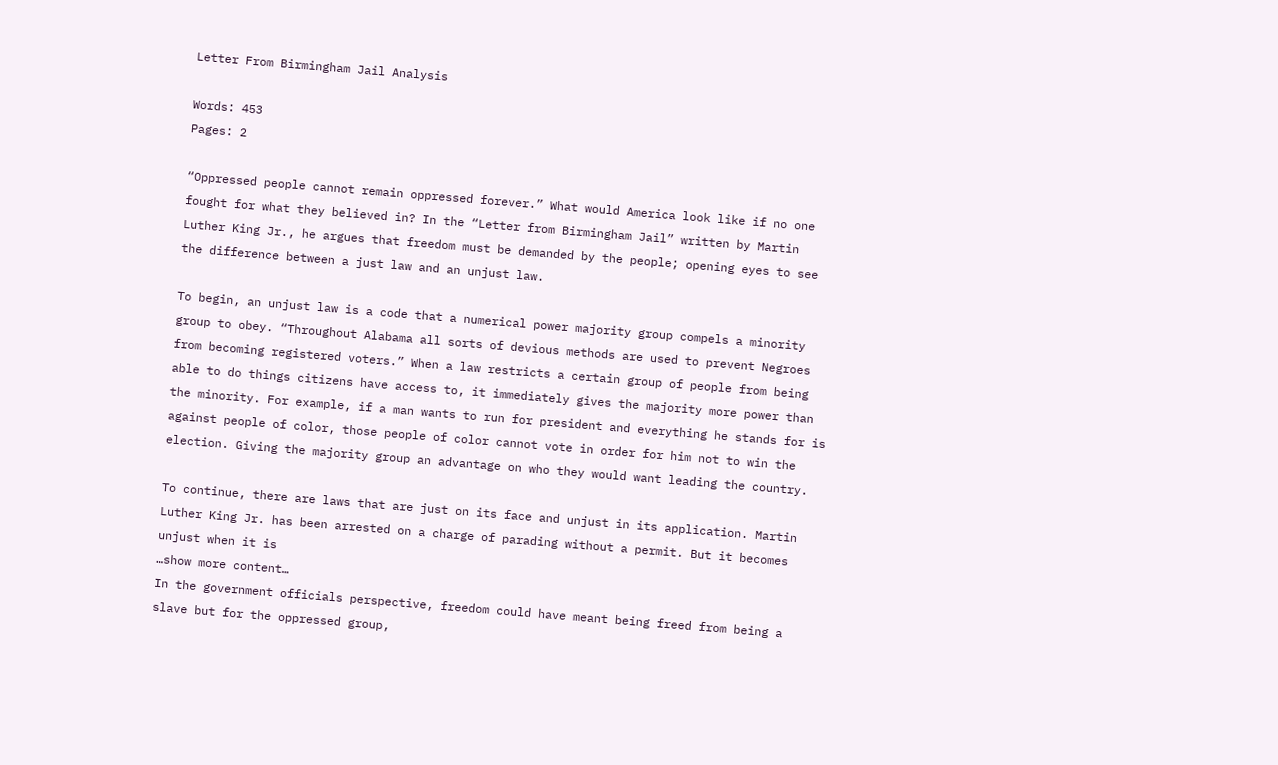Letter From Birmingham Jail Analysis

Words: 453
Pages: 2

“Oppressed people cannot remain oppressed forever.” What would America look like if no one fought for what they believed in? In the “Letter from Birmingham Jail” written by Martin Luther King Jr., he argues that freedom must be demanded by the people; opening eyes to see the difference between a just law and an unjust law.

To begin, an unjust law is a code that a numerical power majority group compels a minority group to obey. “Throughout Alabama all sorts of devious methods are used to prevent Negroes from becoming registered voters.” When a law restricts a certain group of people from being able to do things citizens have access to, it immediately gives the majority more power than the minority. For example, if a man wants to run for president and everything he stands for is against people of color, those people of color cannot vote in order for him not to win the election. Giving the majority group an advantage on who they would want leading the country.

To continue, there are laws that are just on its face and unjust in its application. Martin Luther King Jr. has been arrested on a charge of parading without a permit. But it becomes unjust when it is
…show more content…
In the government officials perspective, freedom could have meant being freed from being a slave but for the oppressed group,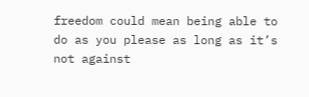freedom could mean being able to do as you please as long as it’s not against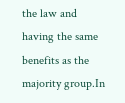the law and having the same benefits as the majority group.In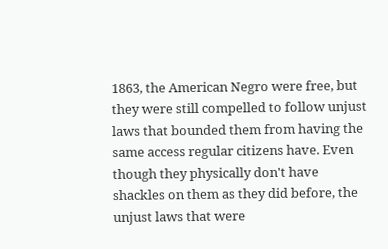1863, the American Negro were free, but they were still compelled to follow unjust laws that bounded them from having the same access regular citizens have. Even though they physically don't have shackles on them as they did before, the unjust laws that were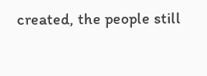created, the people still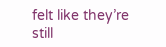felt like they’re still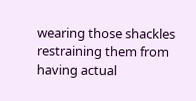wearing those shackles restraining them from having actual